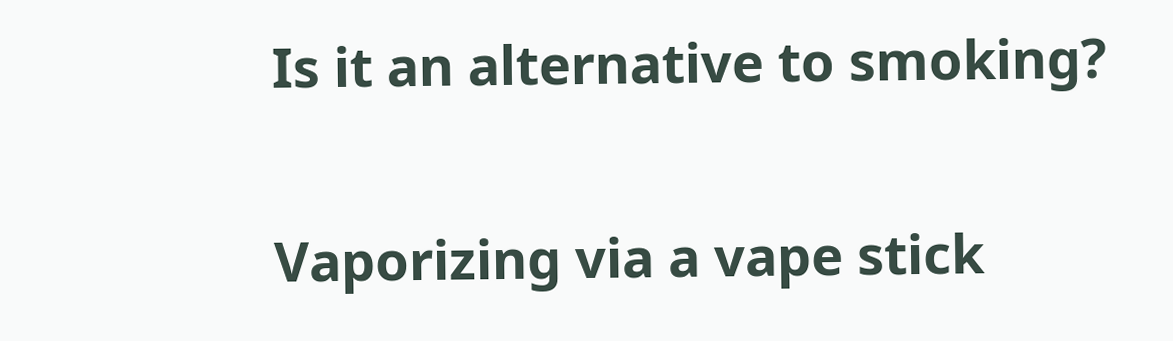Is it an alternative to smoking?

Vaporizing via a vape stick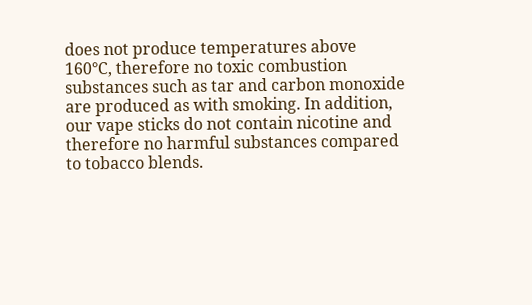does not produce temperatures above 160°C, therefore no toxic combustion substances such as tar and carbon monoxide are produced as with smoking. In addition, our vape sticks do not contain nicotine and therefore no harmful substances compared to tobacco blends.